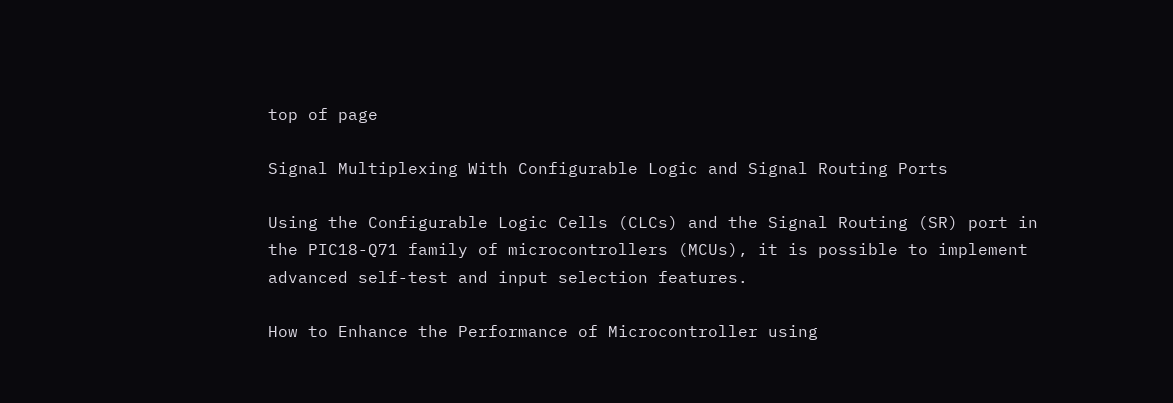top of page

Signal Multiplexing With Configurable Logic and Signal Routing Ports

Using the Configurable Logic Cells (CLCs) and the Signal Routing (SR) port in the PIC18-Q71 family of microcontrollers (MCUs), it is possible to implement advanced self-test and input selection features.

How to Enhance the Performance of Microcontroller using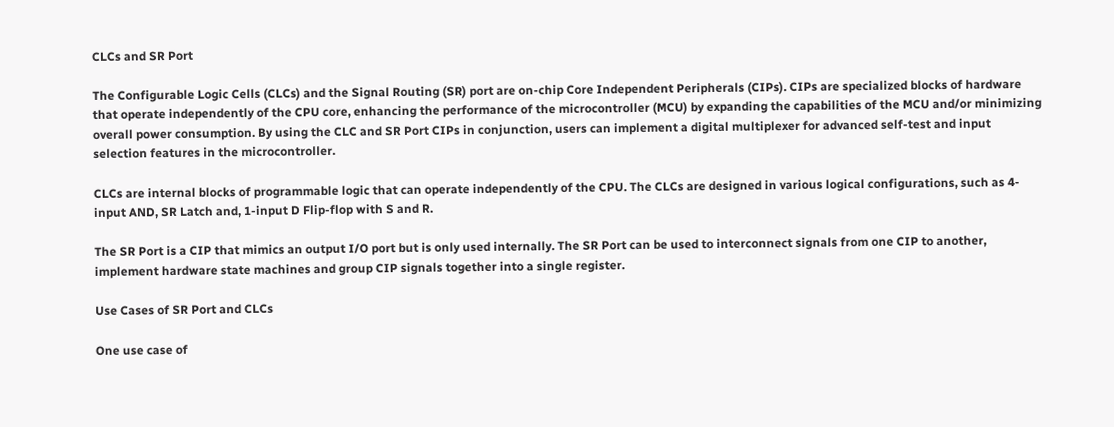CLCs and SR Port

The Configurable Logic Cells (CLCs) and the Signal Routing (SR) port are on-chip Core Independent Peripherals (CIPs). CIPs are specialized blocks of hardware that operate independently of the CPU core, enhancing the performance of the microcontroller (MCU) by expanding the capabilities of the MCU and/or minimizing overall power consumption. By using the CLC and SR Port CIPs in conjunction, users can implement a digital multiplexer for advanced self-test and input selection features in the microcontroller.

CLCs are internal blocks of programmable logic that can operate independently of the CPU. The CLCs are designed in various logical configurations, such as 4-input AND, SR Latch and, 1-input D Flip-flop with S and R.

The SR Port is a CIP that mimics an output I/O port but is only used internally. The SR Port can be used to interconnect signals from one CIP to another, implement hardware state machines and group CIP signals together into a single register.

Use Cases of SR Port and CLCs

One use case of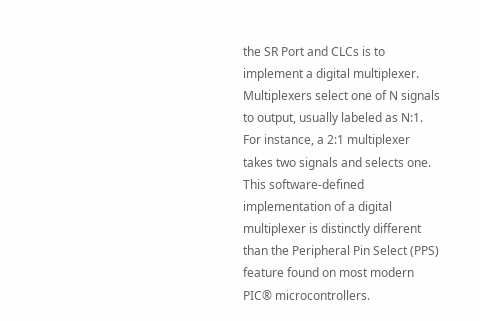the SR Port and CLCs is to implement a digital multiplexer. Multiplexers select one of N signals to output, usually labeled as N:1. For instance, a 2:1 multiplexer takes two signals and selects one. This software-defined implementation of a digital multiplexer is distinctly different than the Peripheral Pin Select (PPS) feature found on most modern PIC® microcontrollers.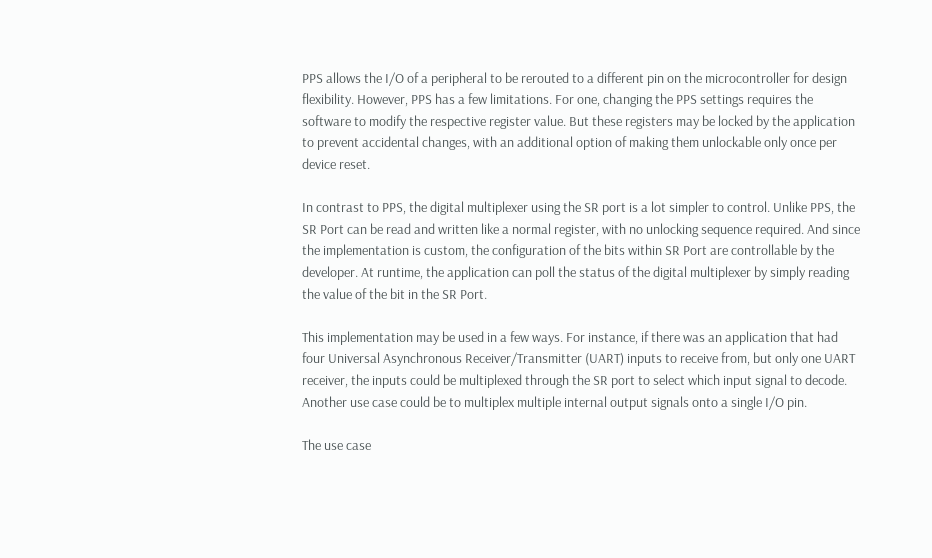PPS allows the I/O of a peripheral to be rerouted to a different pin on the microcontroller for design flexibility. However, PPS has a few limitations. For one, changing the PPS settings requires the software to modify the respective register value. But these registers may be locked by the application to prevent accidental changes, with an additional option of making them unlockable only once per device reset.

In contrast to PPS, the digital multiplexer using the SR port is a lot simpler to control. Unlike PPS, the SR Port can be read and written like a normal register, with no unlocking sequence required. And since the implementation is custom, the configuration of the bits within SR Port are controllable by the developer. At runtime, the application can poll the status of the digital multiplexer by simply reading the value of the bit in the SR Port.

This implementation may be used in a few ways. For instance, if there was an application that had four Universal Asynchronous Receiver/Transmitter (UART) inputs to receive from, but only one UART receiver, the inputs could be multiplexed through the SR port to select which input signal to decode. Another use case could be to multiplex multiple internal output signals onto a single I/O pin.

The use case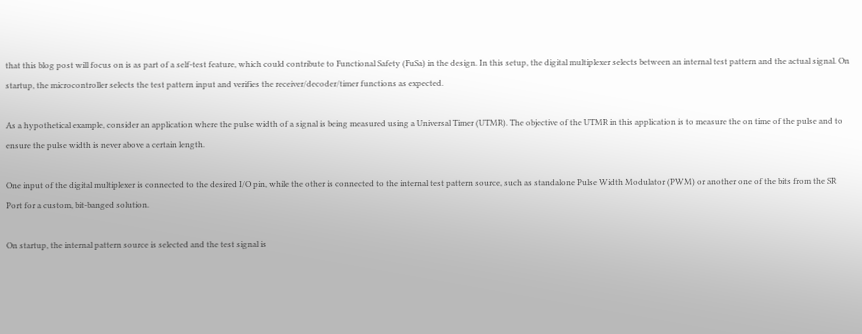that this blog post will focus on is as part of a self-test feature, which could contribute to Functional Safety (FuSa) in the design. In this setup, the digital multiplexer selects between an internal test pattern and the actual signal. On startup, the microcontroller selects the test pattern input and verifies the receiver/decoder/timer functions as expected.

As a hypothetical example, consider an application where the pulse width of a signal is being measured using a Universal Timer (UTMR). The objective of the UTMR in this application is to measure the on time of the pulse and to ensure the pulse width is never above a certain length.

One input of the digital multiplexer is connected to the desired I/O pin, while the other is connected to the internal test pattern source, such as standalone Pulse Width Modulator (PWM) or another one of the bits from the SR Port for a custom, bit-banged solution.

On startup, the internal pattern source is selected and the test signal is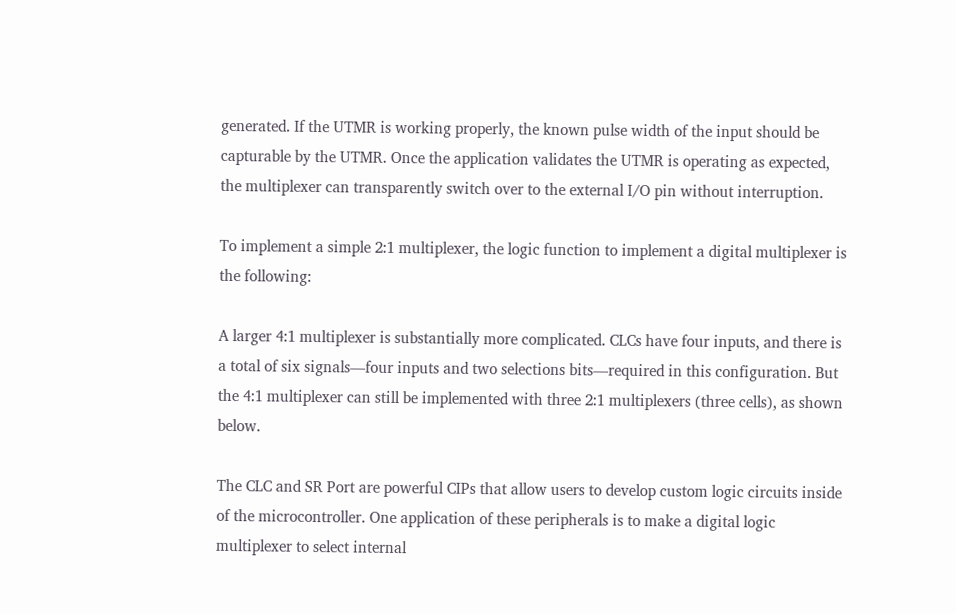generated. If the UTMR is working properly, the known pulse width of the input should be capturable by the UTMR. Once the application validates the UTMR is operating as expected, the multiplexer can transparently switch over to the external I/O pin without interruption.

To implement a simple 2:1 multiplexer, the logic function to implement a digital multiplexer is the following:

A larger 4:1 multiplexer is substantially more complicated. CLCs have four inputs, and there is a total of six signals—four inputs and two selections bits—required in this configuration. But the 4:1 multiplexer can still be implemented with three 2:1 multiplexers (three cells), as shown below.

The CLC and SR Port are powerful CIPs that allow users to develop custom logic circuits inside of the microcontroller. One application of these peripherals is to make a digital logic multiplexer to select internal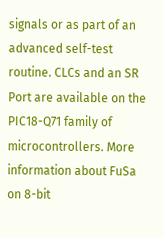signals or as part of an advanced self-test routine. CLCs and an SR Port are available on the PIC18-Q71 family of microcontrollers. More information about FuSa on 8-bit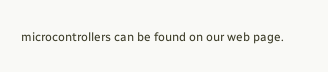microcontrollers can be found on our web page.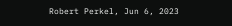Robert Perkel, Jun 6, 2023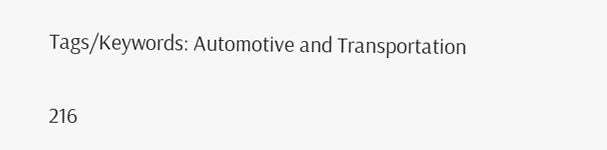Tags/Keywords: Automotive and Transportation

216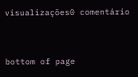visualizações0 comentário


bottom of page